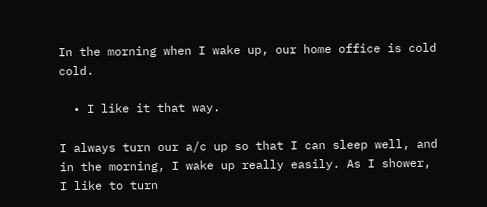In the morning when I wake up, our home office is cold cold.

  • I like it that way.

I always turn our a/c up so that I can sleep well, and in the morning, I wake up really easily. As I shower, I like to turn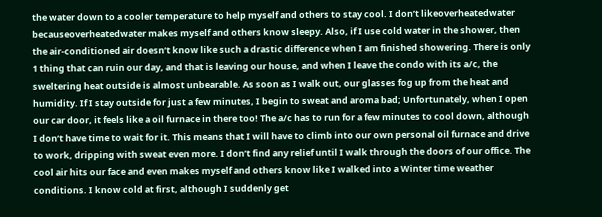the water down to a cooler temperature to help myself and others to stay cool. I don’t likeoverheatedwater becauseoverheatedwater makes myself and others know sleepy. Also, if I use cold water in the shower, then the air-conditioned air doesn’t know like such a drastic difference when I am finished showering. There is only 1 thing that can ruin our day, and that is leaving our house, and when I leave the condo with its a/c, the sweltering heat outside is almost unbearable. As soon as I walk out, our glasses fog up from the heat and humidity. If I stay outside for just a few minutes, I begin to sweat and aroma bad; Unfortunately, when I open our car door, it feels like a oil furnace in there too! The a/c has to run for a few minutes to cool down, although I don’t have time to wait for it. This means that I will have to climb into our own personal oil furnace and drive to work, dripping with sweat even more. I don’t find any relief until I walk through the doors of our office. The cool air hits our face and even makes myself and others know like I walked into a Winter time weather conditions. I know cold at first, although I suddenly get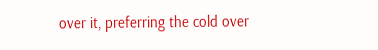over it, preferring the cold over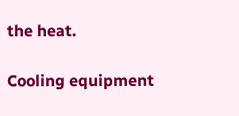the heat.

Cooling equipment